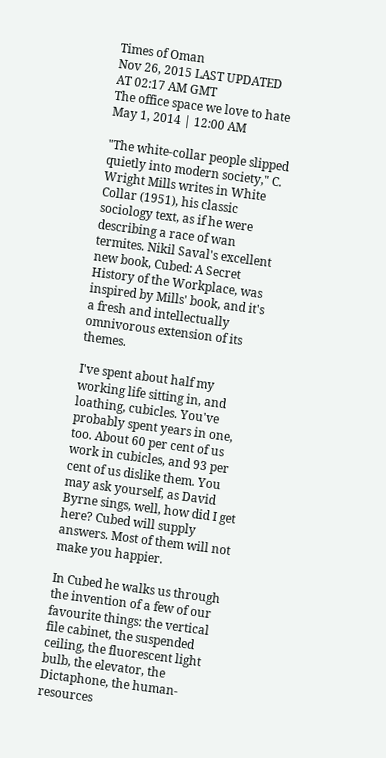Times of Oman
Nov 26, 2015 LAST UPDATED AT 02:17 AM GMT
The office space we love to hate
May 1, 2014 | 12:00 AM

"The white-collar people slipped quietly into modern society," C. Wright Mills writes in White Collar (1951), his classic sociology text, as if he were describing a race of wan termites. Nikil Saval's excellent new book, Cubed: A Secret History of the Workplace, was inspired by Mills' book, and it's a fresh and intellectually omnivorous extension of its themes.

I've spent about half my working life sitting in, and loathing, cubicles. You've probably spent years in one, too. About 60 per cent of us work in cubicles, and 93 per cent of us dislike them. You may ask yourself, as David Byrne sings, well, how did I get here? Cubed will supply answers. Most of them will not make you happier.

In Cubed he walks us through the invention of a few of our favourite things: the vertical file cabinet, the suspended ceiling, the fluorescent light bulb, the elevator, the Dictaphone, the human-resources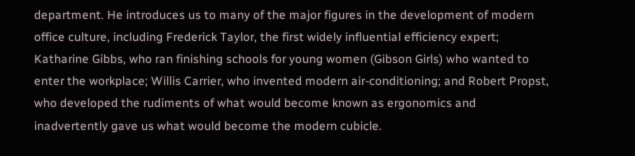department. He introduces us to many of the major figures in the development of modern office culture, including Frederick Taylor, the first widely influential efficiency expert; Katharine Gibbs, who ran finishing schools for young women (Gibson Girls) who wanted to enter the workplace; Willis Carrier, who invented modern air-conditioning; and Robert Propst, who developed the rudiments of what would become known as ergonomics and inadvertently gave us what would become the modern cubicle.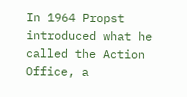In 1964 Propst introduced what he called the Action Office, a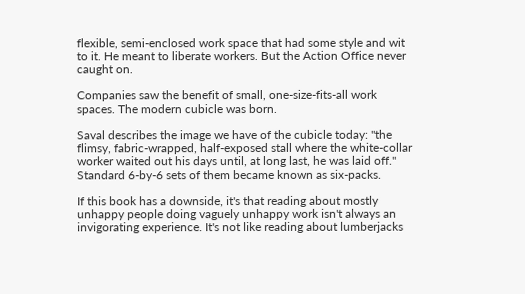flexible, semi-enclosed work space that had some style and wit to it. He meant to liberate workers. But the Action Office never caught on.

Companies saw the benefit of small, one-size-fits-all work spaces. The modern cubicle was born.

Saval describes the image we have of the cubicle today: "the flimsy, fabric-wrapped, half-exposed stall where the white-collar worker waited out his days until, at long last, he was laid off." Standard 6-by-6 sets of them became known as six-packs.

If this book has a downside, it's that reading about mostly unhappy people doing vaguely unhappy work isn't always an invigorating experience. It's not like reading about lumberjacks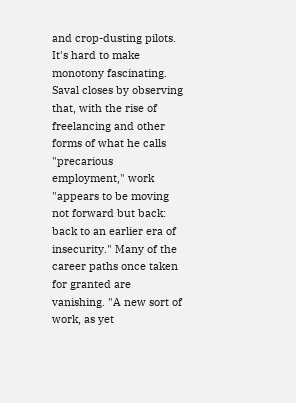and crop-dusting pilots. It's hard to make monotony fascinating. Saval closes by observing that, with the rise of freelancing and other forms of what he calls "precarious employment," work "appears to be moving not forward but back: back to an earlier era of insecurity." Many of the career paths once taken for granted are vanishing. "A new sort of work, as yet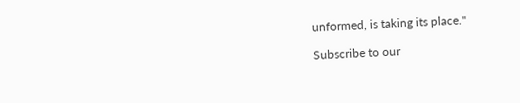unformed, is taking its place."

Subscribe to our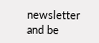newsletter and be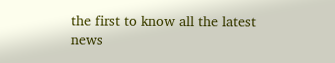the first to know all the latest news